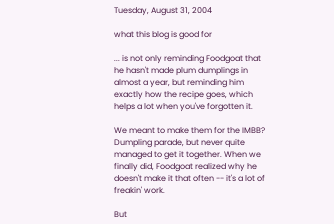Tuesday, August 31, 2004

what this blog is good for

... is not only reminding Foodgoat that he hasn't made plum dumplings in almost a year, but reminding him exactly how the recipe goes, which helps a lot when you've forgotten it.

We meant to make them for the IMBB? Dumpling parade, but never quite managed to get it together. When we finally did, Foodgoat realized why he doesn't make it that often -- it's a lot of freakin' work.

But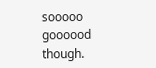sooooo goooood though.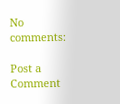No comments:

Post a Comment